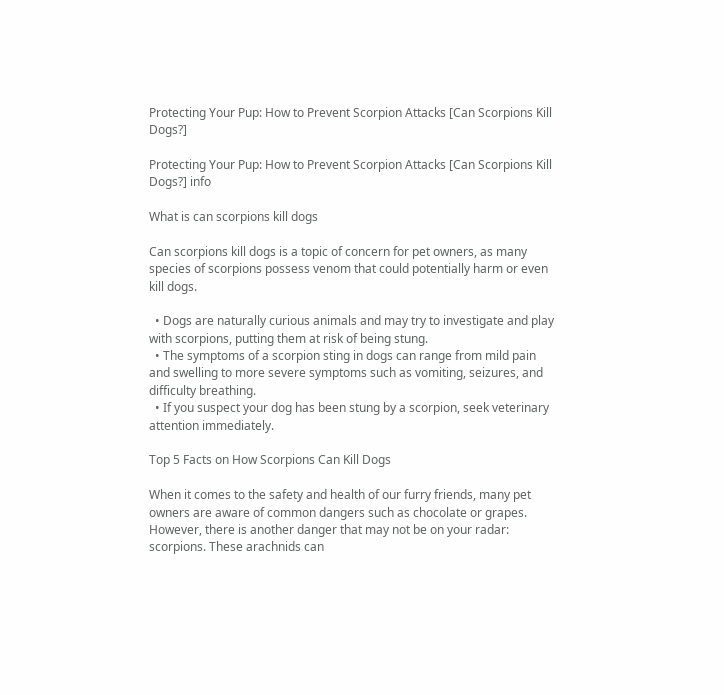Protecting Your Pup: How to Prevent Scorpion Attacks [Can Scorpions Kill Dogs?]

Protecting Your Pup: How to Prevent Scorpion Attacks [Can Scorpions Kill Dogs?] info

What is can scorpions kill dogs

Can scorpions kill dogs is a topic of concern for pet owners, as many species of scorpions possess venom that could potentially harm or even kill dogs.

  • Dogs are naturally curious animals and may try to investigate and play with scorpions, putting them at risk of being stung.
  • The symptoms of a scorpion sting in dogs can range from mild pain and swelling to more severe symptoms such as vomiting, seizures, and difficulty breathing.
  • If you suspect your dog has been stung by a scorpion, seek veterinary attention immediately.

Top 5 Facts on How Scorpions Can Kill Dogs

When it comes to the safety and health of our furry friends, many pet owners are aware of common dangers such as chocolate or grapes. However, there is another danger that may not be on your radar: scorpions. These arachnids can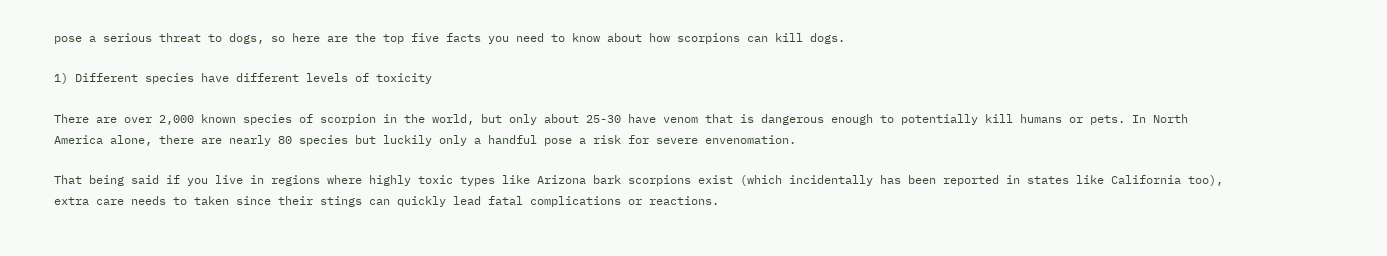pose a serious threat to dogs, so here are the top five facts you need to know about how scorpions can kill dogs.

1) Different species have different levels of toxicity

There are over 2,000 known species of scorpion in the world, but only about 25-30 have venom that is dangerous enough to potentially kill humans or pets. In North America alone, there are nearly 80 species but luckily only a handful pose a risk for severe envenomation.

That being said if you live in regions where highly toxic types like Arizona bark scorpions exist (which incidentally has been reported in states like California too), extra care needs to taken since their stings can quickly lead fatal complications or reactions.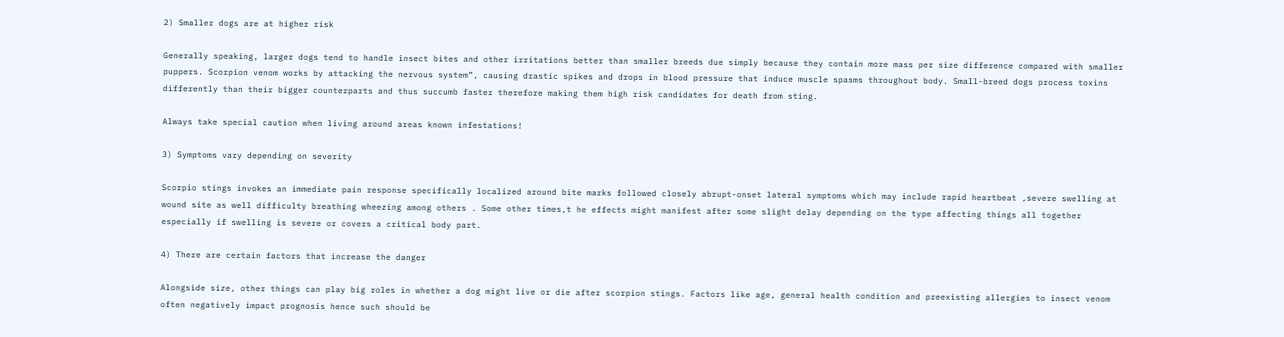2) Smaller dogs are at higher risk

Generally speaking, larger dogs tend to handle insect bites and other irritations better than smaller breeds due simply because they contain more mass per size difference compared with smaller puppers. Scorpion venom works by attacking the nervous system”, causing drastic spikes and drops in blood pressure that induce muscle spasms throughout body. Small-breed dogs process toxins differently than their bigger counterparts and thus succumb faster therefore making them high risk candidates for death from sting.

Always take special caution when living around areas known infestations!

3) Symptoms vary depending on severity

Scorpio stings invokes an immediate pain response specifically localized around bite marks followed closely abrupt-onset lateral symptoms which may include rapid heartbeat ,severe swelling at wound site as well difficulty breathing wheezing among others . Some other times,t he effects might manifest after some slight delay depending on the type affecting things all together especially if swelling is severe or covers a critical body part.

4) There are certain factors that increase the danger

Alongside size, other things can play big roles in whether a dog might live or die after scorpion stings. Factors like age, general health condition and preexisting allergies to insect venom often negatively impact prognosis hence such should be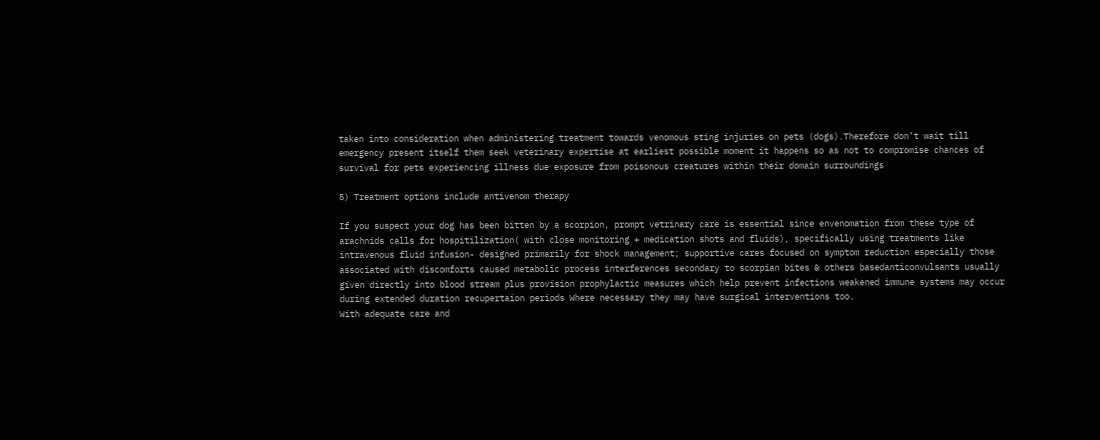taken into consideration when administering treatment towards venomous sting injuries on pets (dogs).Therefore don’t wait till emergency present itself them seek veterinary expertise at earliest possible moment it happens so as not to compromise chances of survival for pets experiencing illness due exposure from poisonous creatures within their domain surroundings

5) Treatment options include antivenom therapy

If you suspect your dog has been bitten by a scorpion, prompt vetrinary care is essential since envenomation from these type of arachnids calls for hospitilization( with close monitoring + medication shots and fluids), specifically using treatments like intravenous fluid infusion- designed primarily for shock management; supportive cares focused on symptom reduction especially those associated with discomforts caused metabolic process interferences secondary to scorpian bites & others basedanticonvulsants usually given directly into blood stream plus provision prophylactic measures which help prevent infections weakened immune systems may occur during extended duration recupertaion periods Where necessary they may have surgical interventions too.
With adequate care and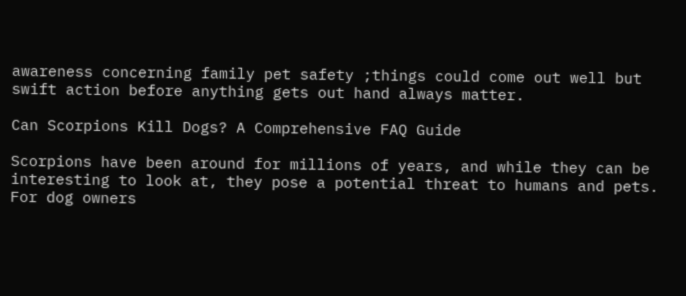awareness concerning family pet safety ;things could come out well but swift action before anything gets out hand always matter.

Can Scorpions Kill Dogs? A Comprehensive FAQ Guide

Scorpions have been around for millions of years, and while they can be interesting to look at, they pose a potential threat to humans and pets. For dog owners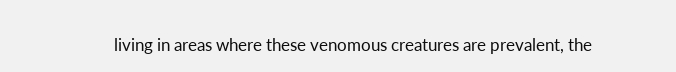living in areas where these venomous creatures are prevalent, the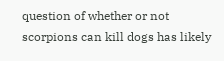question of whether or not scorpions can kill dogs has likely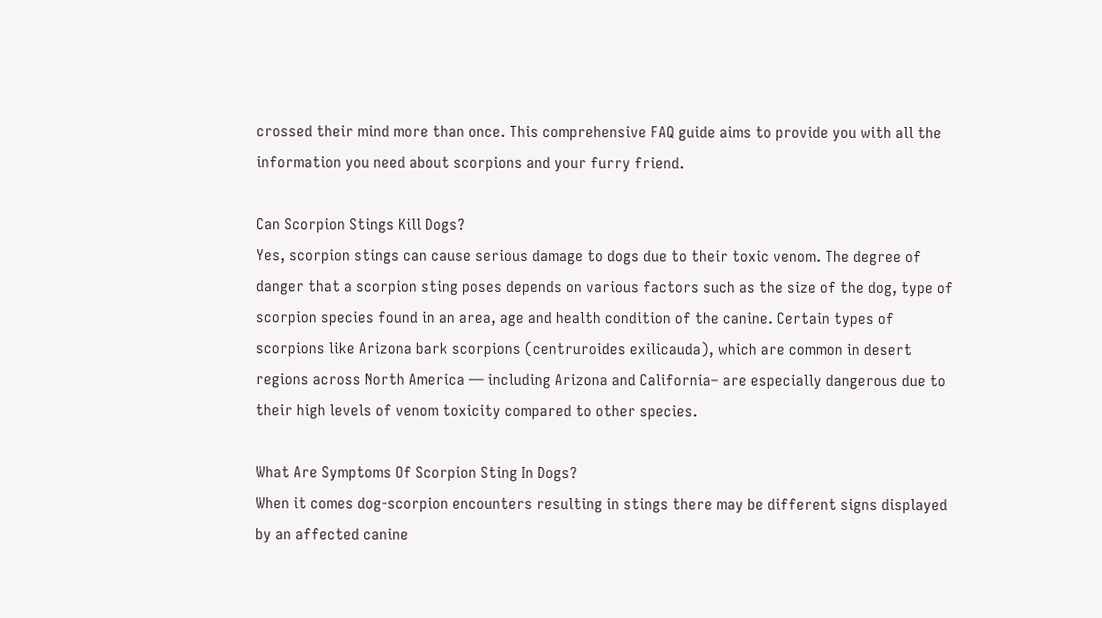crossed their mind more than once. This comprehensive FAQ guide aims to provide you with all the information you need about scorpions and your furry friend.

Can Scorpion Stings Kill Dogs?
Yes, scorpion stings can cause serious damage to dogs due to their toxic venom. The degree of danger that a scorpion sting poses depends on various factors such as the size of the dog, type of scorpion species found in an area, age and health condition of the canine. Certain types of scorpions like Arizona bark scorpions (centruroides exilicauda), which are common in desert regions across North America — including Arizona and California– are especially dangerous due to their high levels of venom toxicity compared to other species.

What Are Symptoms Of Scorpion Sting In Dogs?
When it comes dog-scorpion encounters resulting in stings there may be different signs displayed by an affected canine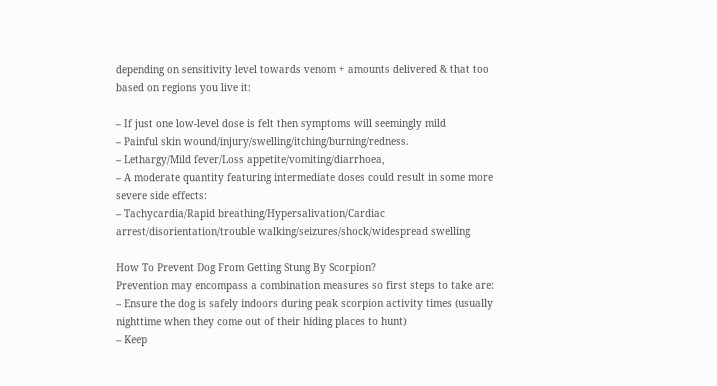depending on sensitivity level towards venom + amounts delivered & that too based on regions you live it:

– If just one low-level dose is felt then symptoms will seemingly mild
– Painful skin wound/injury/swelling/itching/burning/redness.
– Lethargy/Mild fever/Loss appetite/vomiting/diarrhoea,
– A moderate quantity featuring intermediate doses could result in some more severe side effects:
– Tachycardia/Rapid breathing/Hypersalivation/Cardiac arrest/disorientation/trouble walking/seizures/shock/widespread swelling

How To Prevent Dog From Getting Stung By Scorpion?
Prevention may encompass a combination measures so first steps to take are:
– Ensure the dog is safely indoors during peak scorpion activity times (usually nighttime when they come out of their hiding places to hunt)
– Keep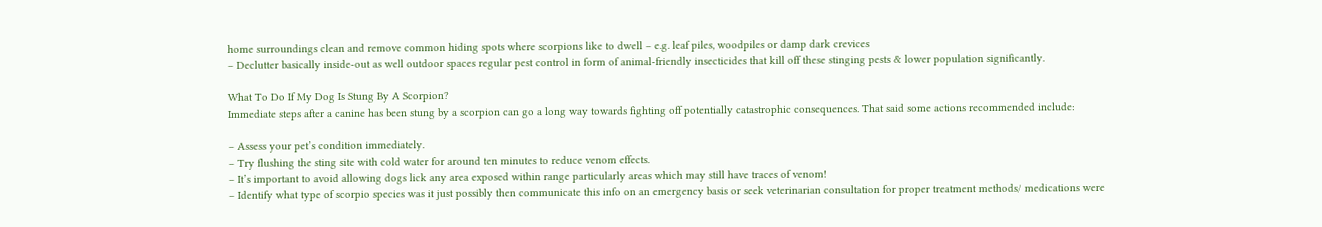home surroundings clean and remove common hiding spots where scorpions like to dwell – e.g. leaf piles, woodpiles or damp dark crevices
– Declutter basically inside-out as well outdoor spaces regular pest control in form of animal-friendly insecticides that kill off these stinging pests & lower population significantly.

What To Do If My Dog Is Stung By A Scorpion?
Immediate steps after a canine has been stung by a scorpion can go a long way towards fighting off potentially catastrophic consequences. That said some actions recommended include:

– Assess your pet’s condition immediately.
– Try flushing the sting site with cold water for around ten minutes to reduce venom effects.
– It’s important to avoid allowing dogs lick any area exposed within range particularly areas which may still have traces of venom!
– Identify what type of scorpio species was it just possibly then communicate this info on an emergency basis or seek veterinarian consultation for proper treatment methods/ medications were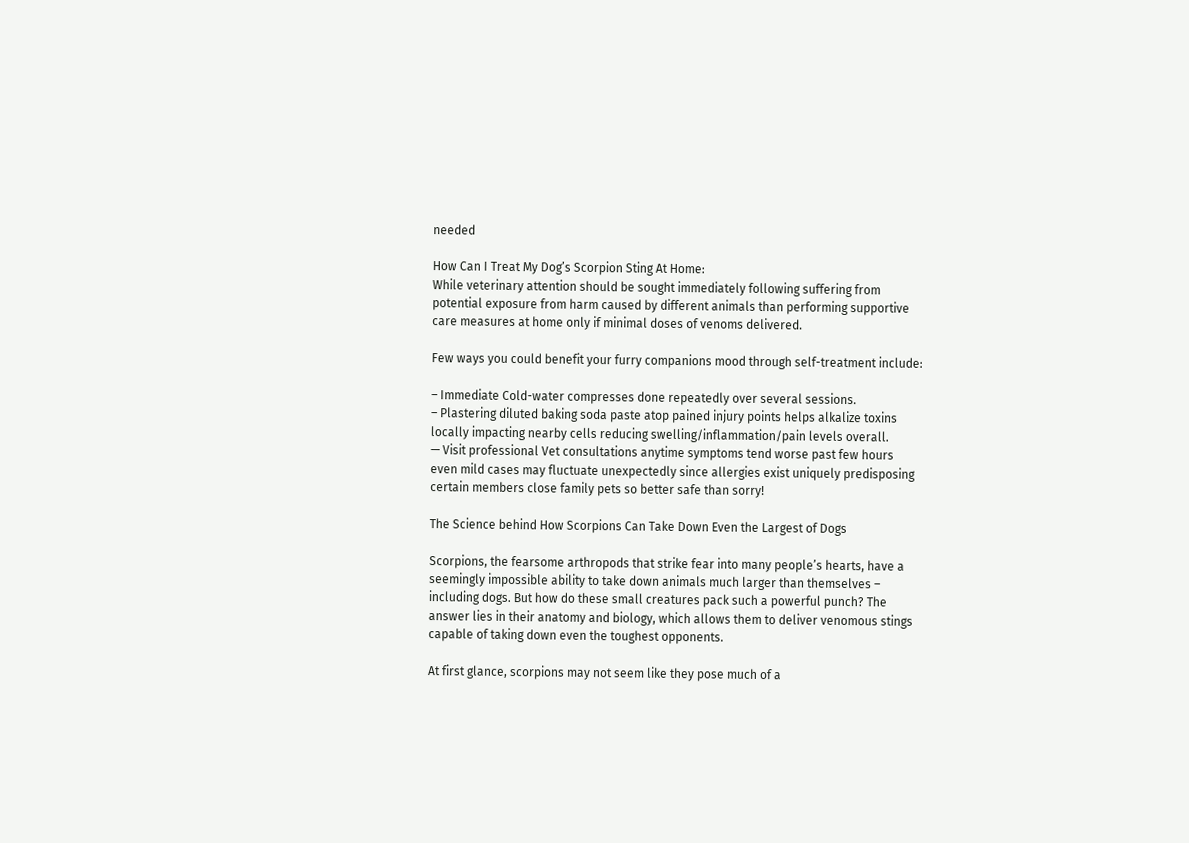needed

How Can I Treat My Dog’s Scorpion Sting At Home:
While veterinary attention should be sought immediately following suffering from potential exposure from harm caused by different animals than performing supportive care measures at home only if minimal doses of venoms delivered.

Few ways you could benefit your furry companions mood through self-treatment include:

– Immediate Cold-water compresses done repeatedly over several sessions.
– Plastering diluted baking soda paste atop pained injury points helps alkalize toxins locally impacting nearby cells reducing swelling/inflammation/pain levels overall.
— Visit professional Vet consultations anytime symptoms tend worse past few hours even mild cases may fluctuate unexpectedly since allergies exist uniquely predisposing certain members close family pets so better safe than sorry!

The Science behind How Scorpions Can Take Down Even the Largest of Dogs

Scorpions, the fearsome arthropods that strike fear into many people’s hearts, have a seemingly impossible ability to take down animals much larger than themselves – including dogs. But how do these small creatures pack such a powerful punch? The answer lies in their anatomy and biology, which allows them to deliver venomous stings capable of taking down even the toughest opponents.

At first glance, scorpions may not seem like they pose much of a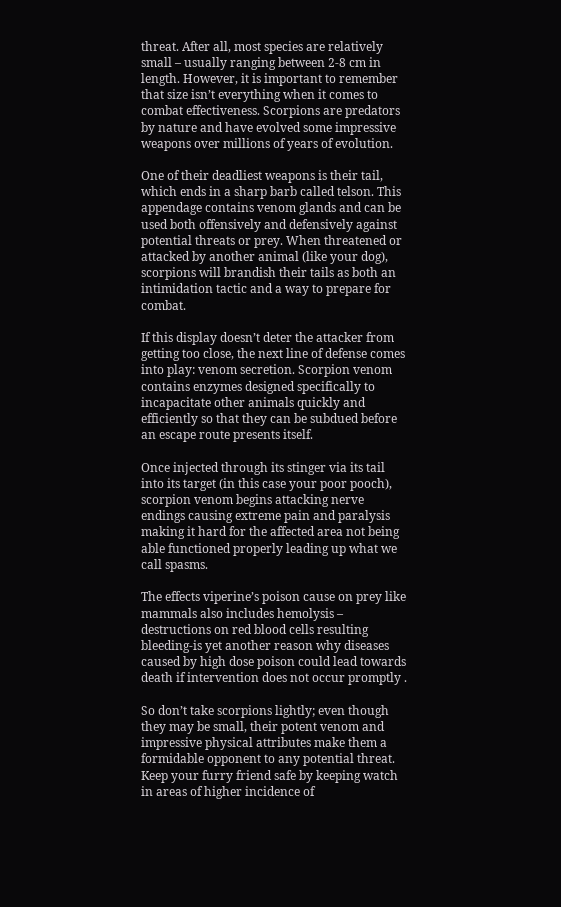threat. After all, most species are relatively small – usually ranging between 2-8 cm in length. However, it is important to remember that size isn’t everything when it comes to combat effectiveness. Scorpions are predators by nature and have evolved some impressive weapons over millions of years of evolution.

One of their deadliest weapons is their tail, which ends in a sharp barb called telson. This appendage contains venom glands and can be used both offensively and defensively against potential threats or prey. When threatened or attacked by another animal (like your dog), scorpions will brandish their tails as both an intimidation tactic and a way to prepare for combat.

If this display doesn’t deter the attacker from getting too close, the next line of defense comes into play: venom secretion. Scorpion venom contains enzymes designed specifically to incapacitate other animals quickly and efficiently so that they can be subdued before an escape route presents itself.

Once injected through its stinger via its tail into its target (in this case your poor pooch), scorpion venom begins attacking nerve endings causing extreme pain and paralysis making it hard for the affected area not being able functioned properly leading up what we call spasms.

The effects viperine’s poison cause on prey like mammals also includes hemolysis – destructions on red blood cells resulting bleeding-is yet another reason why diseases caused by high dose poison could lead towards death if intervention does not occur promptly .

So don’t take scorpions lightly; even though they may be small, their potent venom and impressive physical attributes make them a formidable opponent to any potential threat. Keep your furry friend safe by keeping watch in areas of higher incidence of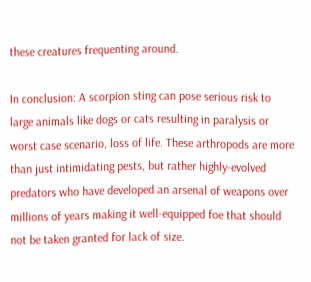these creatures frequenting around.

In conclusion: A scorpion sting can pose serious risk to large animals like dogs or cats resulting in paralysis or worst case scenario, loss of life. These arthropods are more than just intimidating pests, but rather highly-evolved predators who have developed an arsenal of weapons over millions of years making it well-equipped foe that should not be taken granted for lack of size.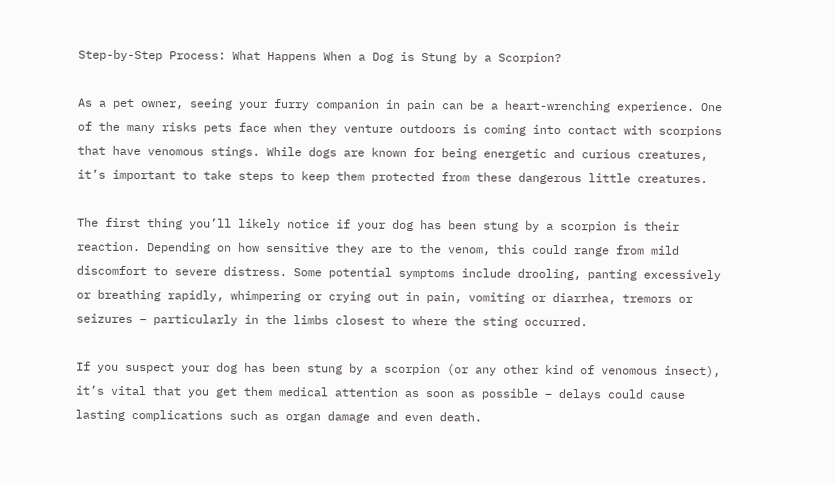Step-by-Step Process: What Happens When a Dog is Stung by a Scorpion?

As a pet owner, seeing your furry companion in pain can be a heart-wrenching experience. One of the many risks pets face when they venture outdoors is coming into contact with scorpions that have venomous stings. While dogs are known for being energetic and curious creatures, it’s important to take steps to keep them protected from these dangerous little creatures.

The first thing you’ll likely notice if your dog has been stung by a scorpion is their reaction. Depending on how sensitive they are to the venom, this could range from mild discomfort to severe distress. Some potential symptoms include drooling, panting excessively or breathing rapidly, whimpering or crying out in pain, vomiting or diarrhea, tremors or seizures – particularly in the limbs closest to where the sting occurred.

If you suspect your dog has been stung by a scorpion (or any other kind of venomous insect), it’s vital that you get them medical attention as soon as possible – delays could cause lasting complications such as organ damage and even death.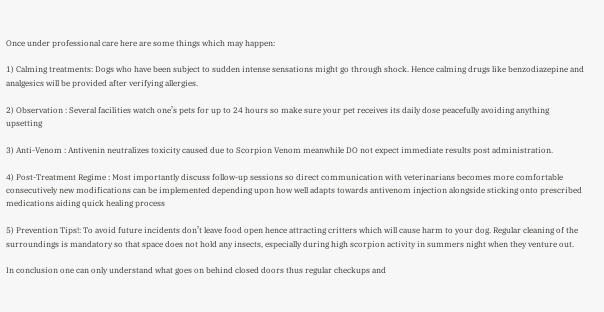Once under professional care here are some things which may happen:

1) Calming treatments: Dogs who have been subject to sudden intense sensations might go through shock. Hence calming drugs like benzodiazepine and analgesics will be provided after verifying allergies.

2) Observation : Several facilities watch one’s pets for up to 24 hours so make sure your pet receives its daily dose peacefully avoiding anything upsetting

3) Anti-Venom : Antivenin neutralizes toxicity caused due to Scorpion Venom meanwhile DO not expect immediate results post administration.

4) Post-Treatment Regime : Most importantly discuss follow-up sessions so direct communication with veterinarians becomes more comfortable consecutively new modifications can be implemented depending upon how well adapts towards antivenom injection alongside sticking onto prescribed medications aiding quick healing process

5) Prevention Tips!: To avoid future incidents don’t leave food open hence attracting critters which will cause harm to your dog. Regular cleaning of the surroundings is mandatory so that space does not hold any insects, especially during high scorpion activity in summers night when they venture out.

In conclusion one can only understand what goes on behind closed doors thus regular checkups and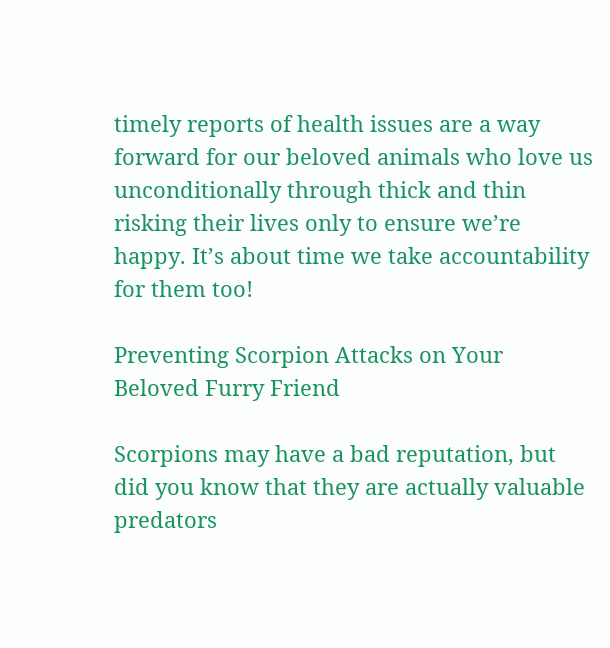timely reports of health issues are a way forward for our beloved animals who love us unconditionally through thick and thin risking their lives only to ensure we’re happy. It’s about time we take accountability for them too!

Preventing Scorpion Attacks on Your Beloved Furry Friend

Scorpions may have a bad reputation, but did you know that they are actually valuable predators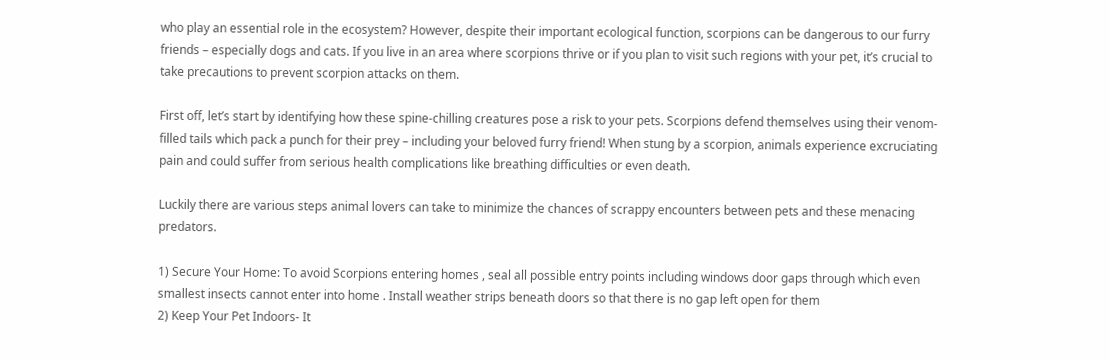who play an essential role in the ecosystem? However, despite their important ecological function, scorpions can be dangerous to our furry friends – especially dogs and cats. If you live in an area where scorpions thrive or if you plan to visit such regions with your pet, it’s crucial to take precautions to prevent scorpion attacks on them.

First off, let’s start by identifying how these spine-chilling creatures pose a risk to your pets. Scorpions defend themselves using their venom-filled tails which pack a punch for their prey – including your beloved furry friend! When stung by a scorpion, animals experience excruciating pain and could suffer from serious health complications like breathing difficulties or even death.

Luckily there are various steps animal lovers can take to minimize the chances of scrappy encounters between pets and these menacing predators.

1) Secure Your Home: To avoid Scorpions entering homes , seal all possible entry points including windows door gaps through which even smallest insects cannot enter into home . Install weather strips beneath doors so that there is no gap left open for them
2) Keep Your Pet Indoors- It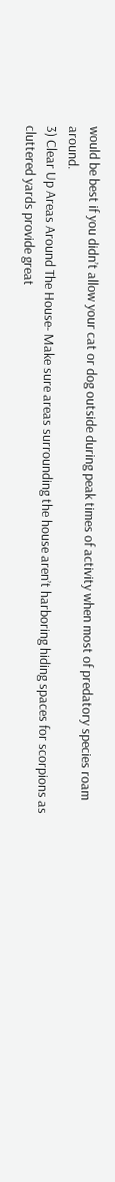would be best if you didn’t allow your cat or dog outside during peak times of activity when most of predatory species roam around.
3) Clear Up Areas Around The House- Make sure areas surrounding the house aren’t harboring hiding spaces for scorpions as cluttered yards provide great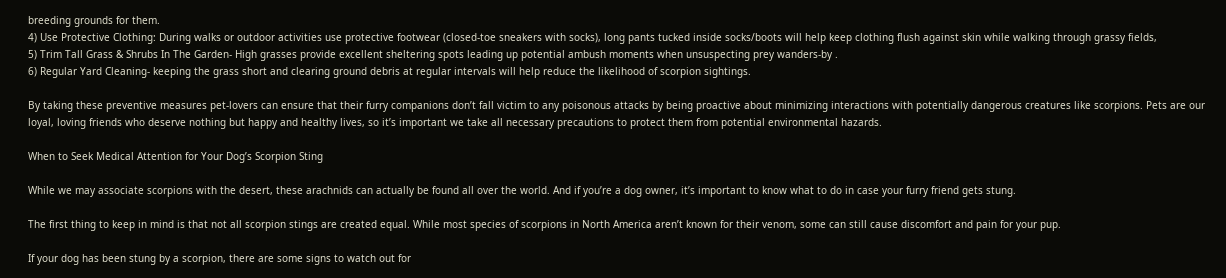breeding grounds for them.
4) Use Protective Clothing: During walks or outdoor activities use protective footwear (closed-toe sneakers with socks), long pants tucked inside socks/boots will help keep clothing flush against skin while walking through grassy fields,
5) Trim Tall Grass & Shrubs In The Garden- High grasses provide excellent sheltering spots leading up potential ambush moments when unsuspecting prey wanders-by .
6) Regular Yard Cleaning- keeping the grass short and clearing ground debris at regular intervals will help reduce the likelihood of scorpion sightings.

By taking these preventive measures pet-lovers can ensure that their furry companions don’t fall victim to any poisonous attacks by being proactive about minimizing interactions with potentially dangerous creatures like scorpions. Pets are our loyal, loving friends who deserve nothing but happy and healthy lives, so it’s important we take all necessary precautions to protect them from potential environmental hazards.

When to Seek Medical Attention for Your Dog’s Scorpion Sting

While we may associate scorpions with the desert, these arachnids can actually be found all over the world. And if you’re a dog owner, it’s important to know what to do in case your furry friend gets stung.

The first thing to keep in mind is that not all scorpion stings are created equal. While most species of scorpions in North America aren’t known for their venom, some can still cause discomfort and pain for your pup.

If your dog has been stung by a scorpion, there are some signs to watch out for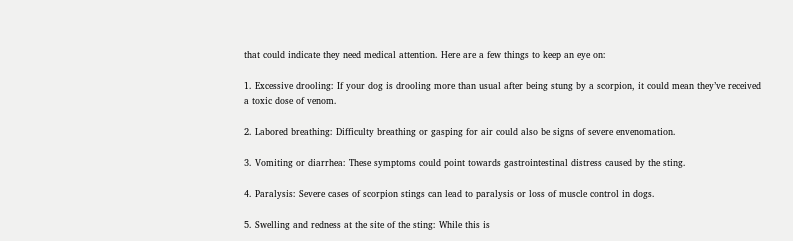that could indicate they need medical attention. Here are a few things to keep an eye on:

1. Excessive drooling: If your dog is drooling more than usual after being stung by a scorpion, it could mean they’ve received a toxic dose of venom.

2. Labored breathing: Difficulty breathing or gasping for air could also be signs of severe envenomation.

3. Vomiting or diarrhea: These symptoms could point towards gastrointestinal distress caused by the sting.

4. Paralysis: Severe cases of scorpion stings can lead to paralysis or loss of muscle control in dogs.

5. Swelling and redness at the site of the sting: While this is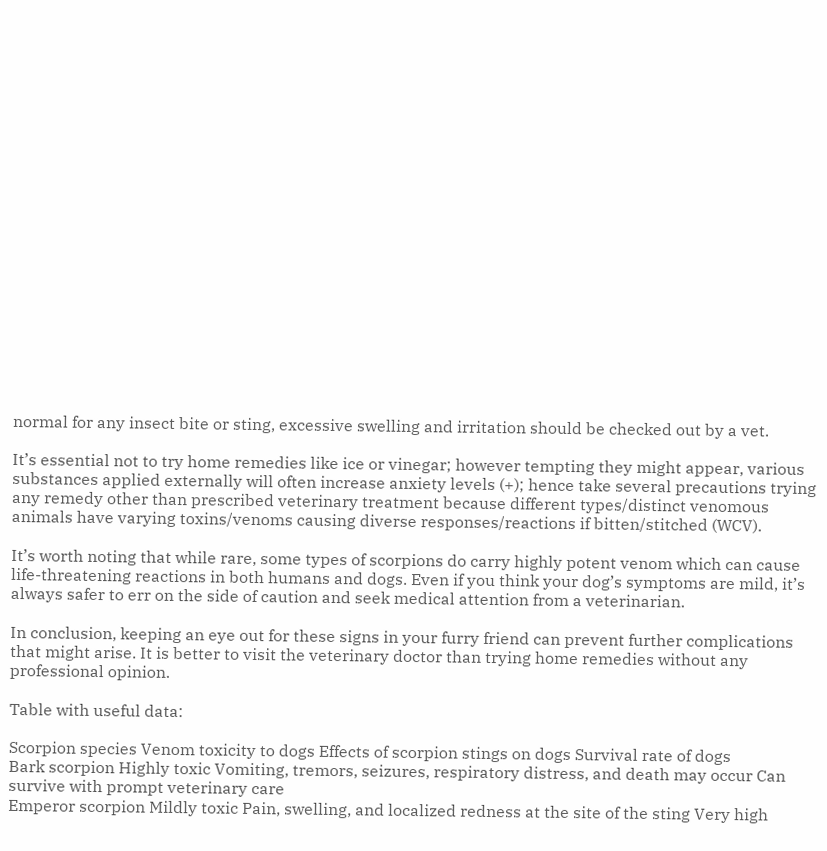normal for any insect bite or sting, excessive swelling and irritation should be checked out by a vet.

It’s essential not to try home remedies like ice or vinegar; however tempting they might appear, various substances applied externally will often increase anxiety levels (+); hence take several precautions trying any remedy other than prescribed veterinary treatment because different types/distinct venomous animals have varying toxins/venoms causing diverse responses/reactions if bitten/stitched (WCV).

It’s worth noting that while rare, some types of scorpions do carry highly potent venom which can cause life-threatening reactions in both humans and dogs. Even if you think your dog’s symptoms are mild, it’s always safer to err on the side of caution and seek medical attention from a veterinarian.

In conclusion, keeping an eye out for these signs in your furry friend can prevent further complications that might arise. It is better to visit the veterinary doctor than trying home remedies without any professional opinion.

Table with useful data:

Scorpion species Venom toxicity to dogs Effects of scorpion stings on dogs Survival rate of dogs
Bark scorpion Highly toxic Vomiting, tremors, seizures, respiratory distress, and death may occur Can survive with prompt veterinary care
Emperor scorpion Mildly toxic Pain, swelling, and localized redness at the site of the sting Very high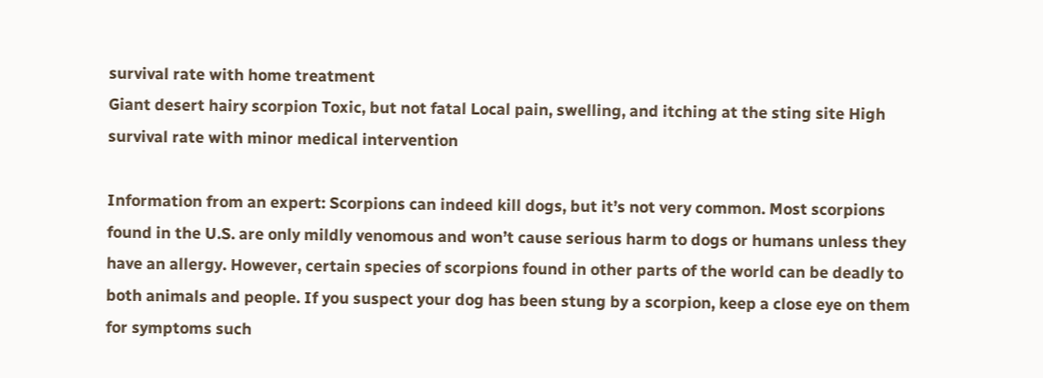survival rate with home treatment
Giant desert hairy scorpion Toxic, but not fatal Local pain, swelling, and itching at the sting site High survival rate with minor medical intervention

Information from an expert: Scorpions can indeed kill dogs, but it’s not very common. Most scorpions found in the U.S. are only mildly venomous and won’t cause serious harm to dogs or humans unless they have an allergy. However, certain species of scorpions found in other parts of the world can be deadly to both animals and people. If you suspect your dog has been stung by a scorpion, keep a close eye on them for symptoms such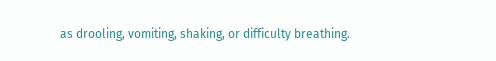as drooling, vomiting, shaking, or difficulty breathing.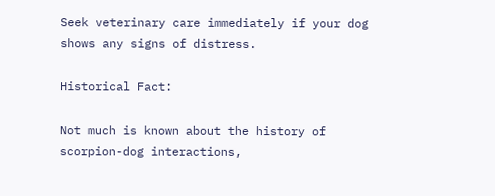Seek veterinary care immediately if your dog shows any signs of distress.

Historical Fact:

Not much is known about the history of scorpion-dog interactions,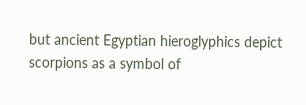but ancient Egyptian hieroglyphics depict scorpions as a symbol of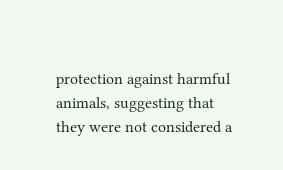protection against harmful animals, suggesting that they were not considered a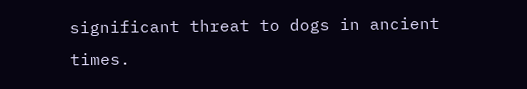significant threat to dogs in ancient times.